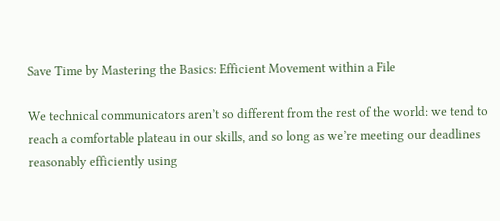Save Time by Mastering the Basics: Efficient Movement within a File

We technical communicators aren’t so different from the rest of the world: we tend to reach a comfortable plateau in our skills, and so long as we’re meeting our deadlines reasonably efficiently using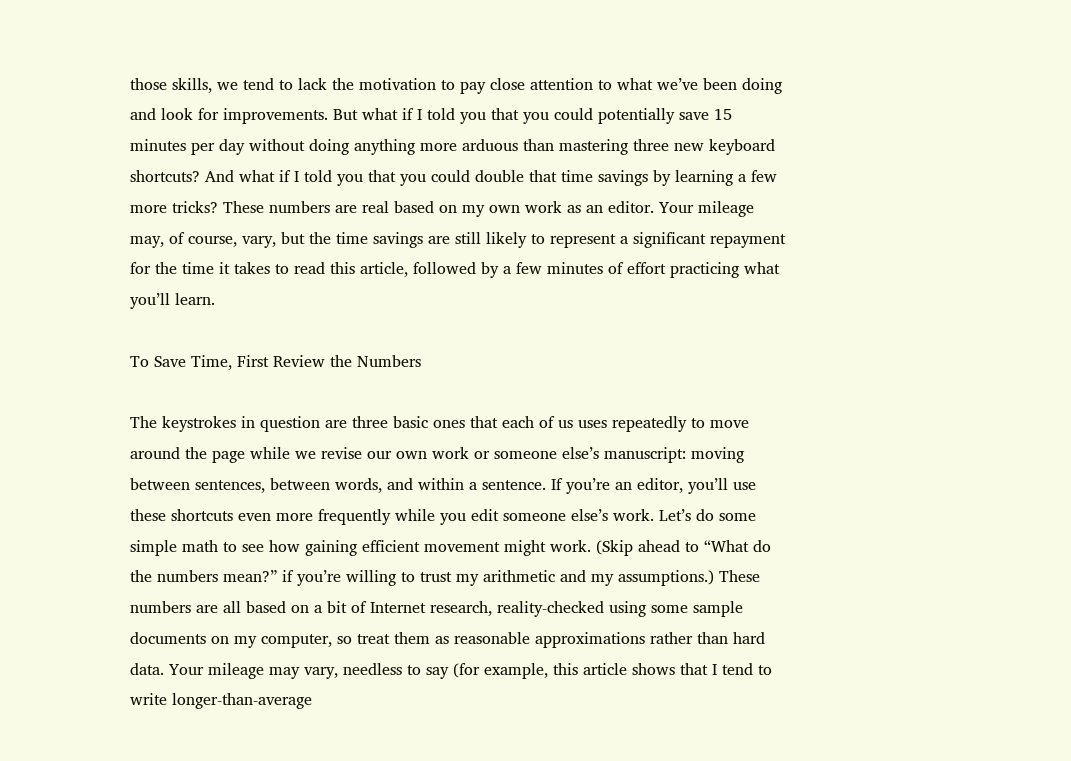those skills, we tend to lack the motivation to pay close attention to what we’ve been doing and look for improvements. But what if I told you that you could potentially save 15 minutes per day without doing anything more arduous than mastering three new keyboard shortcuts? And what if I told you that you could double that time savings by learning a few more tricks? These numbers are real based on my own work as an editor. Your mileage may, of course, vary, but the time savings are still likely to represent a significant repayment for the time it takes to read this article, followed by a few minutes of effort practicing what you’ll learn.

To Save Time, First Review the Numbers

The keystrokes in question are three basic ones that each of us uses repeatedly to move around the page while we revise our own work or someone else’s manuscript: moving between sentences, between words, and within a sentence. If you’re an editor, you’ll use these shortcuts even more frequently while you edit someone else’s work. Let’s do some simple math to see how gaining efficient movement might work. (Skip ahead to “What do the numbers mean?” if you’re willing to trust my arithmetic and my assumptions.) These numbers are all based on a bit of Internet research, reality-checked using some sample documents on my computer, so treat them as reasonable approximations rather than hard data. Your mileage may vary, needless to say (for example, this article shows that I tend to write longer-than-average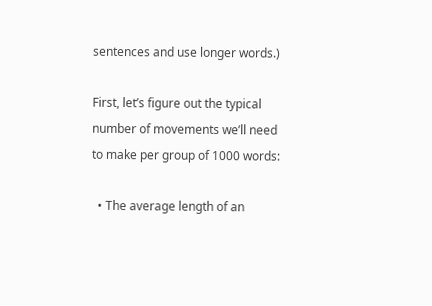sentences and use longer words.)

First, let’s figure out the typical number of movements we’ll need to make per group of 1000 words:

  • The average length of an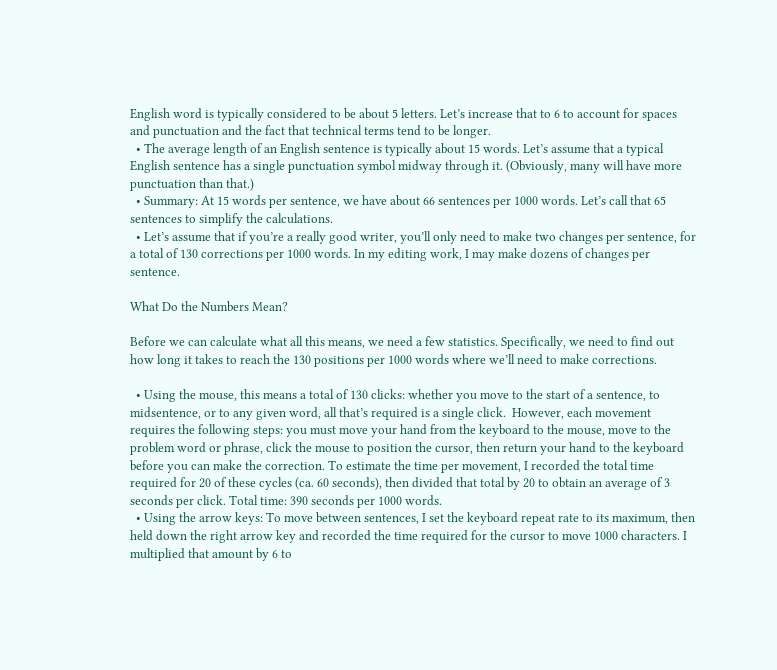English word is typically considered to be about 5 letters. Let’s increase that to 6 to account for spaces and punctuation and the fact that technical terms tend to be longer.
  • The average length of an English sentence is typically about 15 words. Let’s assume that a typical English sentence has a single punctuation symbol midway through it. (Obviously, many will have more punctuation than that.)
  • Summary: At 15 words per sentence, we have about 66 sentences per 1000 words. Let’s call that 65 sentences to simplify the calculations.
  • Let’s assume that if you’re a really good writer, you’ll only need to make two changes per sentence, for a total of 130 corrections per 1000 words. In my editing work, I may make dozens of changes per sentence.

What Do the Numbers Mean?

Before we can calculate what all this means, we need a few statistics. Specifically, we need to find out how long it takes to reach the 130 positions per 1000 words where we’ll need to make corrections.

  • Using the mouse, this means a total of 130 clicks: whether you move to the start of a sentence, to midsentence, or to any given word, all that’s required is a single click.  However, each movement requires the following steps: you must move your hand from the keyboard to the mouse, move to the problem word or phrase, click the mouse to position the cursor, then return your hand to the keyboard before you can make the correction. To estimate the time per movement, I recorded the total time required for 20 of these cycles (ca. 60 seconds), then divided that total by 20 to obtain an average of 3 seconds per click. Total time: 390 seconds per 1000 words.
  • Using the arrow keys: To move between sentences, I set the keyboard repeat rate to its maximum, then held down the right arrow key and recorded the time required for the cursor to move 1000 characters. I multiplied that amount by 6 to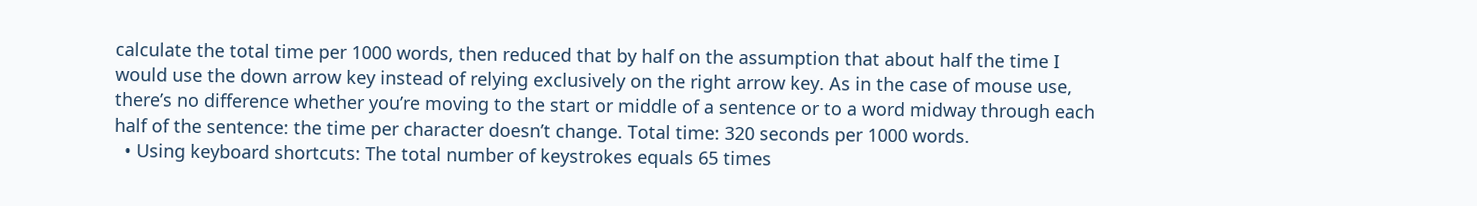calculate the total time per 1000 words, then reduced that by half on the assumption that about half the time I would use the down arrow key instead of relying exclusively on the right arrow key. As in the case of mouse use, there’s no difference whether you’re moving to the start or middle of a sentence or to a word midway through each half of the sentence: the time per character doesn’t change. Total time: 320 seconds per 1000 words.
  • Using keyboard shortcuts: The total number of keystrokes equals 65 times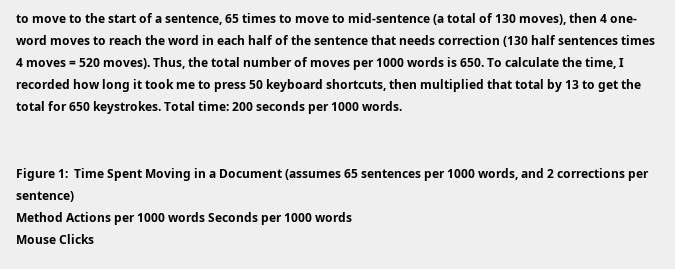to move to the start of a sentence, 65 times to move to mid-sentence (a total of 130 moves), then 4 one-word moves to reach the word in each half of the sentence that needs correction (130 half sentences times 4 moves = 520 moves). Thus, the total number of moves per 1000 words is 650. To calculate the time, I recorded how long it took me to press 50 keyboard shortcuts, then multiplied that total by 13 to get the total for 650 keystrokes. Total time: 200 seconds per 1000 words.


Figure 1:  Time Spent Moving in a Document (assumes 65 sentences per 1000 words, and 2 corrections per sentence)
Method Actions per 1000 words Seconds per 1000 words
Mouse Clicks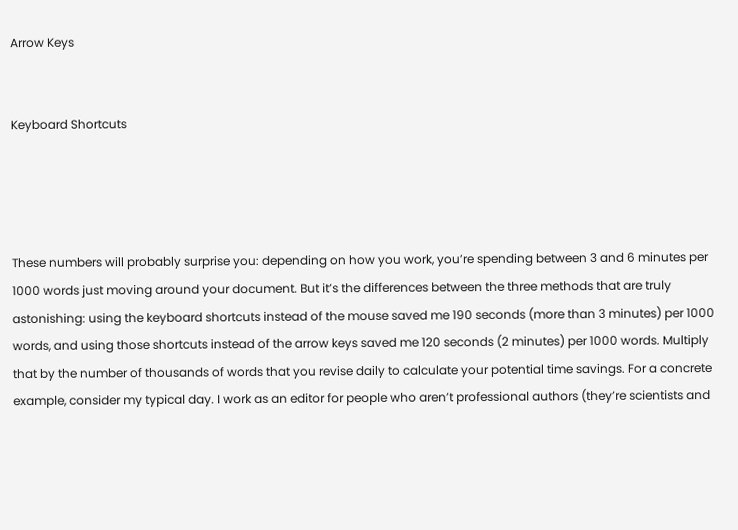Arrow Keys


Keyboard Shortcuts




These numbers will probably surprise you: depending on how you work, you’re spending between 3 and 6 minutes per 1000 words just moving around your document. But it’s the differences between the three methods that are truly astonishing: using the keyboard shortcuts instead of the mouse saved me 190 seconds (more than 3 minutes) per 1000 words, and using those shortcuts instead of the arrow keys saved me 120 seconds (2 minutes) per 1000 words. Multiply that by the number of thousands of words that you revise daily to calculate your potential time savings. For a concrete example, consider my typical day. I work as an editor for people who aren’t professional authors (they’re scientists and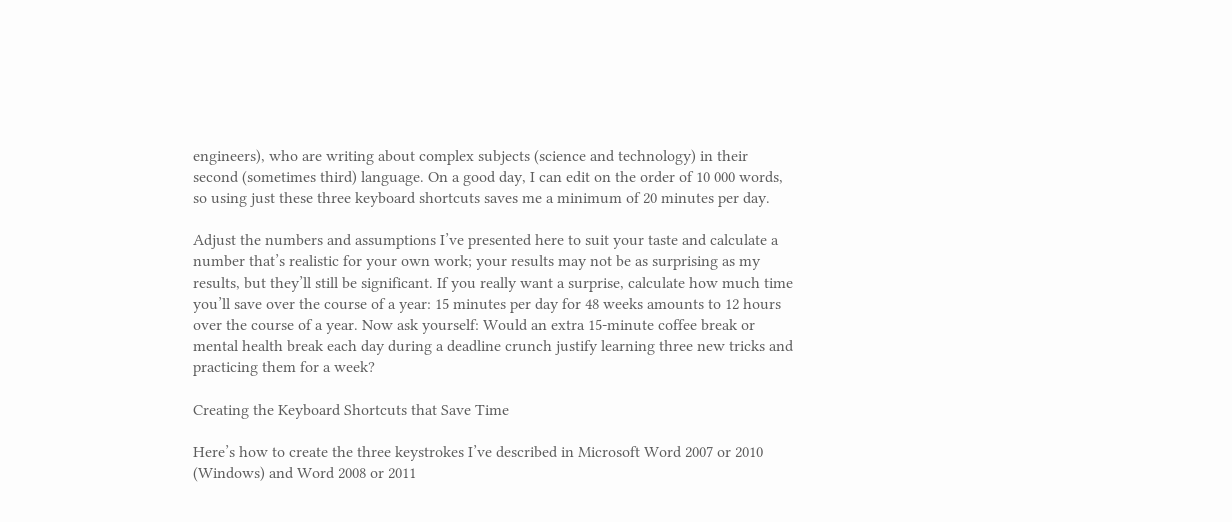engineers), who are writing about complex subjects (science and technology) in their second (sometimes third) language. On a good day, I can edit on the order of 10 000 words, so using just these three keyboard shortcuts saves me a minimum of 20 minutes per day.

Adjust the numbers and assumptions I’ve presented here to suit your taste and calculate a number that’s realistic for your own work; your results may not be as surprising as my results, but they’ll still be significant. If you really want a surprise, calculate how much time you’ll save over the course of a year: 15 minutes per day for 48 weeks amounts to 12 hours over the course of a year. Now ask yourself: Would an extra 15-minute coffee break or mental health break each day during a deadline crunch justify learning three new tricks and practicing them for a week?

Creating the Keyboard Shortcuts that Save Time

Here’s how to create the three keystrokes I’ve described in Microsoft Word 2007 or 2010 (Windows) and Word 2008 or 2011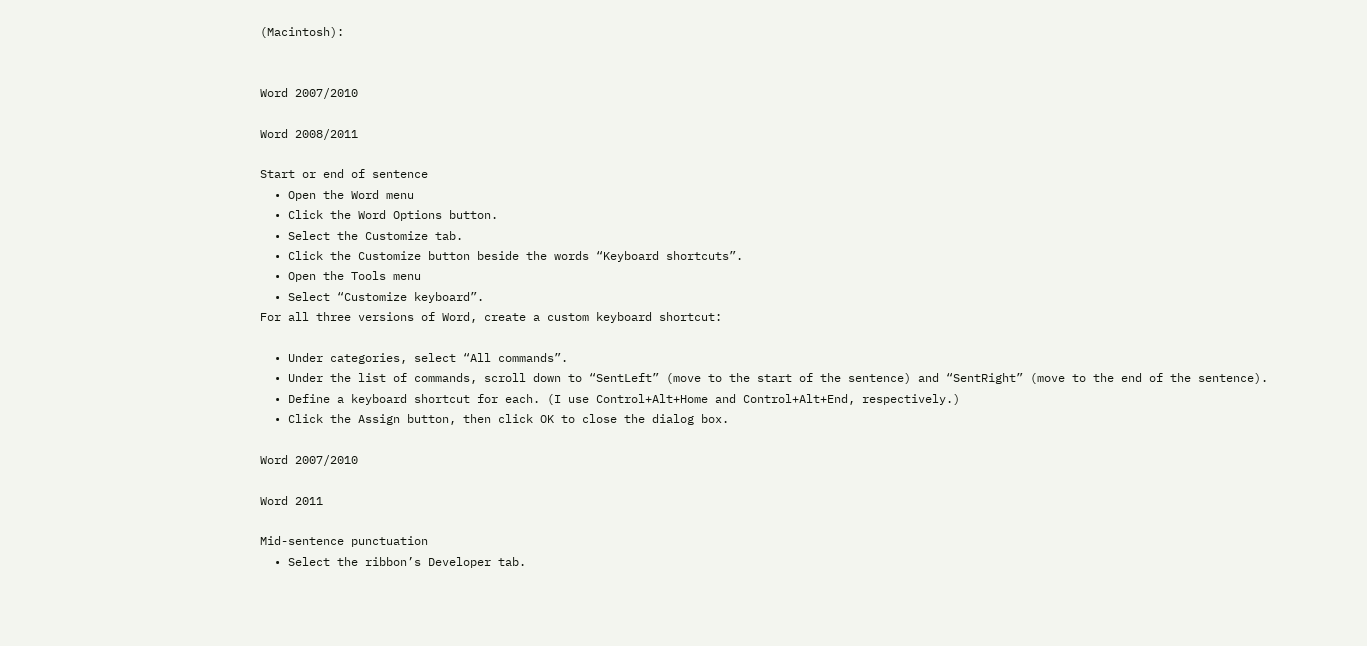(Macintosh):


Word 2007/2010

Word 2008/2011

Start or end of sentence
  • Open the Word menu
  • Click the Word Options button.
  • Select the Customize tab.
  • Click the Customize button beside the words “Keyboard shortcuts”.
  • Open the Tools menu
  • Select “Customize keyboard”.
For all three versions of Word, create a custom keyboard shortcut:

  • Under categories, select “All commands”.
  • Under the list of commands, scroll down to “SentLeft” (move to the start of the sentence) and “SentRight” (move to the end of the sentence).
  • Define a keyboard shortcut for each. (I use Control+Alt+Home and Control+Alt+End, respectively.)
  • Click the Assign button, then click OK to close the dialog box.

Word 2007/2010

Word 2011

Mid-sentence punctuation
  • Select the ribbon’s Developer tab.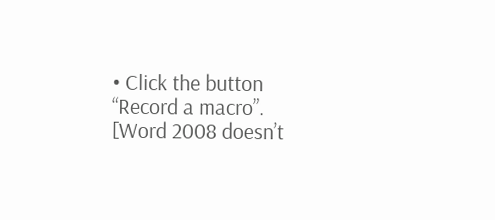• Click the button “Record a macro”.
[Word 2008 doesn’t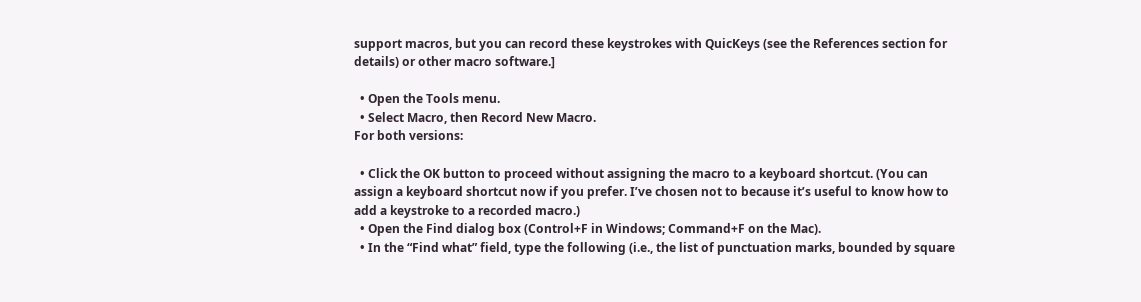support macros, but you can record these keystrokes with QuicKeys (see the References section for details) or other macro software.]

  • Open the Tools menu.
  • Select Macro, then Record New Macro.
For both versions:

  • Click the OK button to proceed without assigning the macro to a keyboard shortcut. (You can assign a keyboard shortcut now if you prefer. I’ve chosen not to because it’s useful to know how to add a keystroke to a recorded macro.)
  • Open the Find dialog box (Control+F in Windows; Command+F on the Mac).
  • In the “Find what” field, type the following (i.e., the list of punctuation marks, bounded by square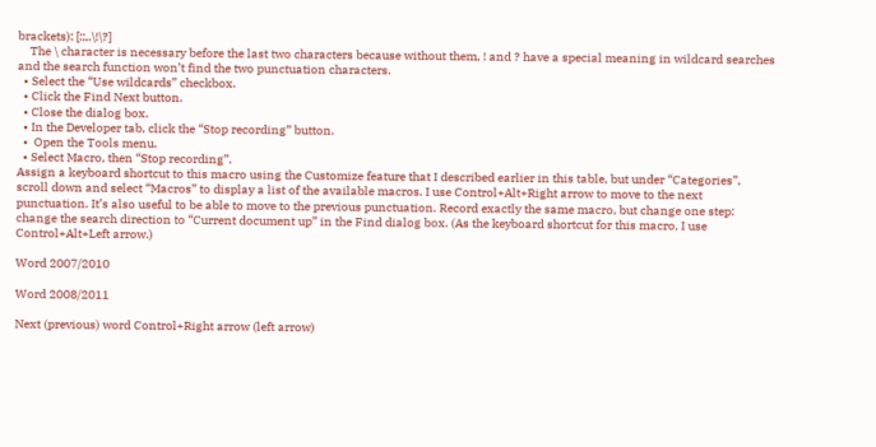brackets): [:;,.\!\?]
    The \ character is necessary before the last two characters because without them, ! and ? have a special meaning in wildcard searches and the search function won’t find the two punctuation characters.
  • Select the “Use wildcards” checkbox.
  • Click the Find Next button.
  • Close the dialog box.
  • In the Developer tab, click the “Stop recording” button.
  •  Open the Tools menu.
  • Select Macro, then “Stop recording”.
Assign a keyboard shortcut to this macro using the Customize feature that I described earlier in this table, but under “Categories”, scroll down and select “Macros” to display a list of the available macros. I use Control+Alt+Right arrow to move to the next punctuation. It’s also useful to be able to move to the previous punctuation. Record exactly the same macro, but change one step: change the search direction to “Current document up” in the Find dialog box. (As the keyboard shortcut for this macro, I use Control+Alt+Left arrow.)

Word 2007/2010

Word 2008/2011

Next (previous) word Control+Right arrow (left arrow)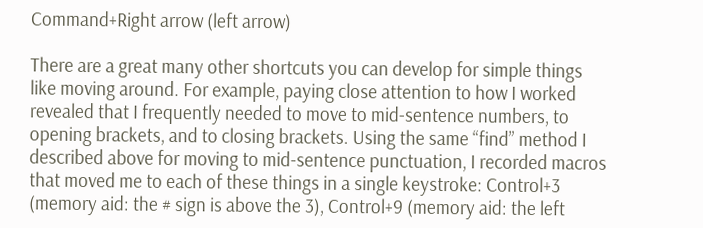Command+Right arrow (left arrow)

There are a great many other shortcuts you can develop for simple things like moving around. For example, paying close attention to how I worked revealed that I frequently needed to move to mid-sentence numbers, to opening brackets, and to closing brackets. Using the same “find” method I described above for moving to mid-sentence punctuation, I recorded macros that moved me to each of these things in a single keystroke: Control+3 (memory aid: the # sign is above the 3), Control+9 (memory aid: the left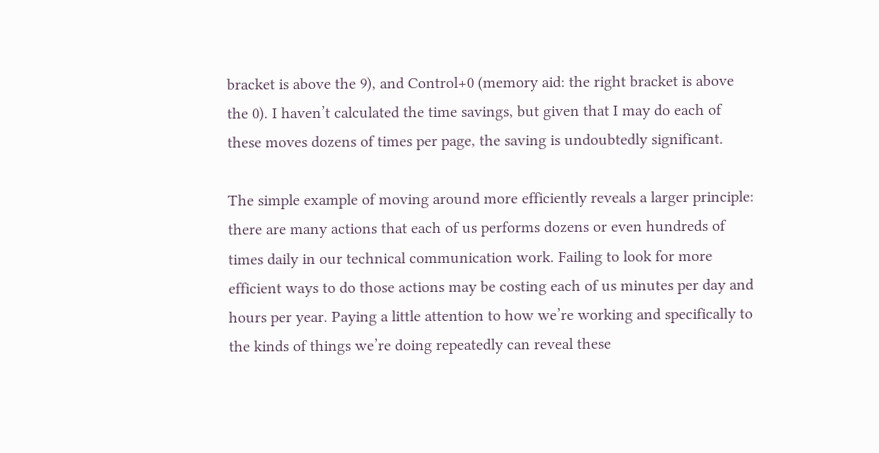bracket is above the 9), and Control+0 (memory aid: the right bracket is above the 0). I haven’t calculated the time savings, but given that I may do each of these moves dozens of times per page, the saving is undoubtedly significant.

The simple example of moving around more efficiently reveals a larger principle: there are many actions that each of us performs dozens or even hundreds of times daily in our technical communication work. Failing to look for more efficient ways to do those actions may be costing each of us minutes per day and hours per year. Paying a little attention to how we’re working and specifically to the kinds of things we’re doing repeatedly can reveal these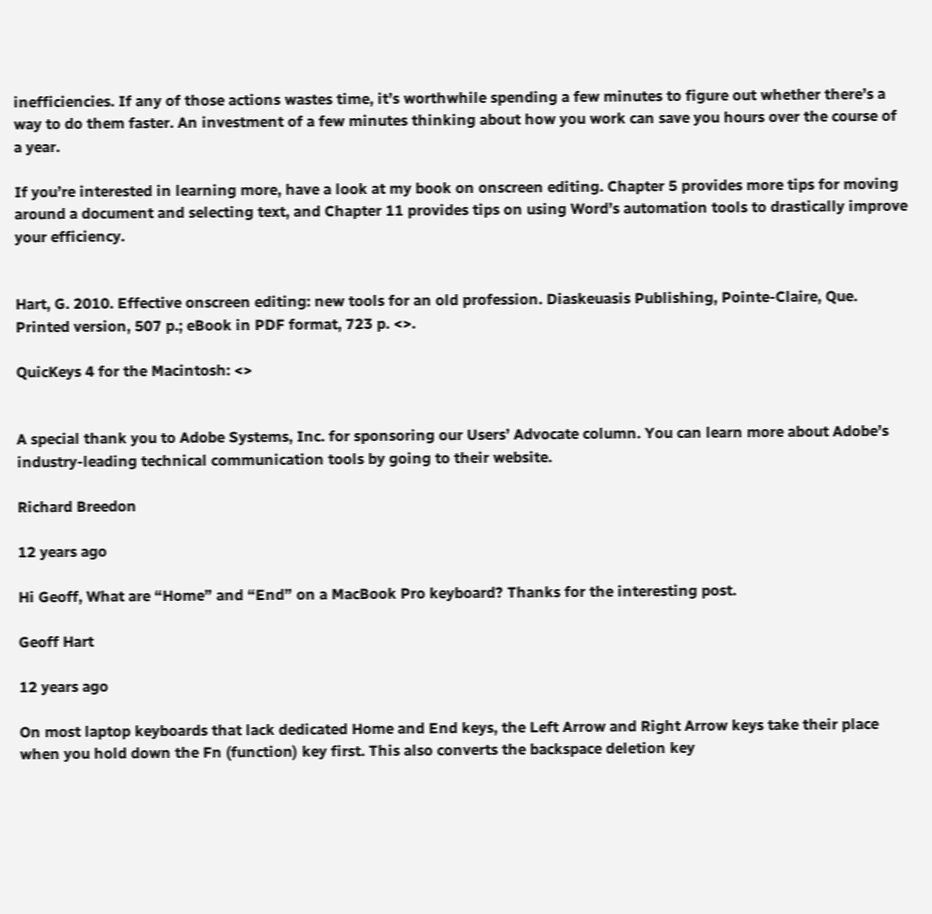inefficiencies. If any of those actions wastes time, it’s worthwhile spending a few minutes to figure out whether there’s a way to do them faster. An investment of a few minutes thinking about how you work can save you hours over the course of a year.

If you’re interested in learning more, have a look at my book on onscreen editing. Chapter 5 provides more tips for moving around a document and selecting text, and Chapter 11 provides tips on using Word’s automation tools to drastically improve your efficiency.


Hart, G. 2010. Effective onscreen editing: new tools for an old profession. Diaskeuasis Publishing, Pointe-Claire, Que. Printed version, 507 p.; eBook in PDF format, 723 p. <>.

QuicKeys 4 for the Macintosh: <>


A special thank you to Adobe Systems, Inc. for sponsoring our Users’ Advocate column. You can learn more about Adobe’s industry-leading technical communication tools by going to their website.

Richard Breedon

12 years ago

Hi Geoff, What are “Home” and “End” on a MacBook Pro keyboard? Thanks for the interesting post.

Geoff Hart

12 years ago

On most laptop keyboards that lack dedicated Home and End keys, the Left Arrow and Right Arrow keys take their place when you hold down the Fn (function) key first. This also converts the backspace deletion key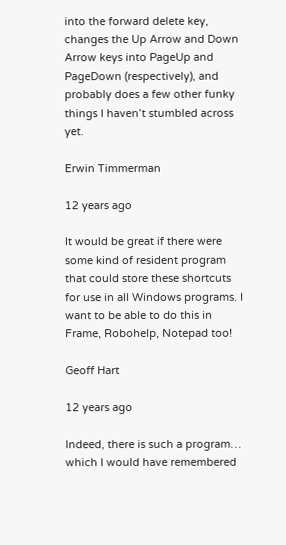into the forward delete key, changes the Up Arrow and Down Arrow keys into PageUp and PageDown (respectively), and probably does a few other funky things I haven’t stumbled across yet.

Erwin Timmerman

12 years ago

It would be great if there were some kind of resident program that could store these shortcuts for use in all Windows programs. I want to be able to do this in Frame, Robohelp, Notepad too!

Geoff Hart

12 years ago

Indeed, there is such a program… which I would have remembered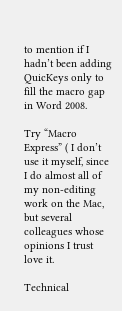to mention if I hadn’t been adding QuicKeys only to fill the macro gap in Word 2008.

Try “Macro Express” ( I don’t use it myself, since I do almost all of my non-editing work on the Mac, but several colleagues whose opinions I trust love it.

Technical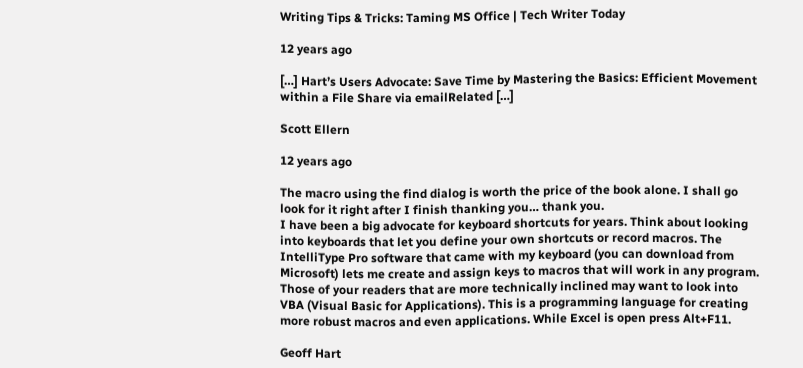Writing Tips & Tricks: Taming MS Office | Tech Writer Today

12 years ago

[…] Hart’s Users Advocate: Save Time by Mastering the Basics: Efficient Movement within a File Share via emailRelated […]

Scott Ellern

12 years ago

The macro using the find dialog is worth the price of the book alone. I shall go look for it right after I finish thanking you… thank you.
I have been a big advocate for keyboard shortcuts for years. Think about looking into keyboards that let you define your own shortcuts or record macros. The IntelliType Pro software that came with my keyboard (you can download from Microsoft) lets me create and assign keys to macros that will work in any program.
Those of your readers that are more technically inclined may want to look into VBA (Visual Basic for Applications). This is a programming language for creating more robust macros and even applications. While Excel is open press Alt+F11.

Geoff Hart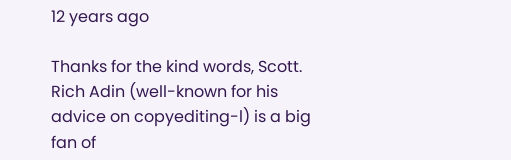12 years ago

Thanks for the kind words, Scott. Rich Adin (well-known for his advice on copyediting-l) is a big fan of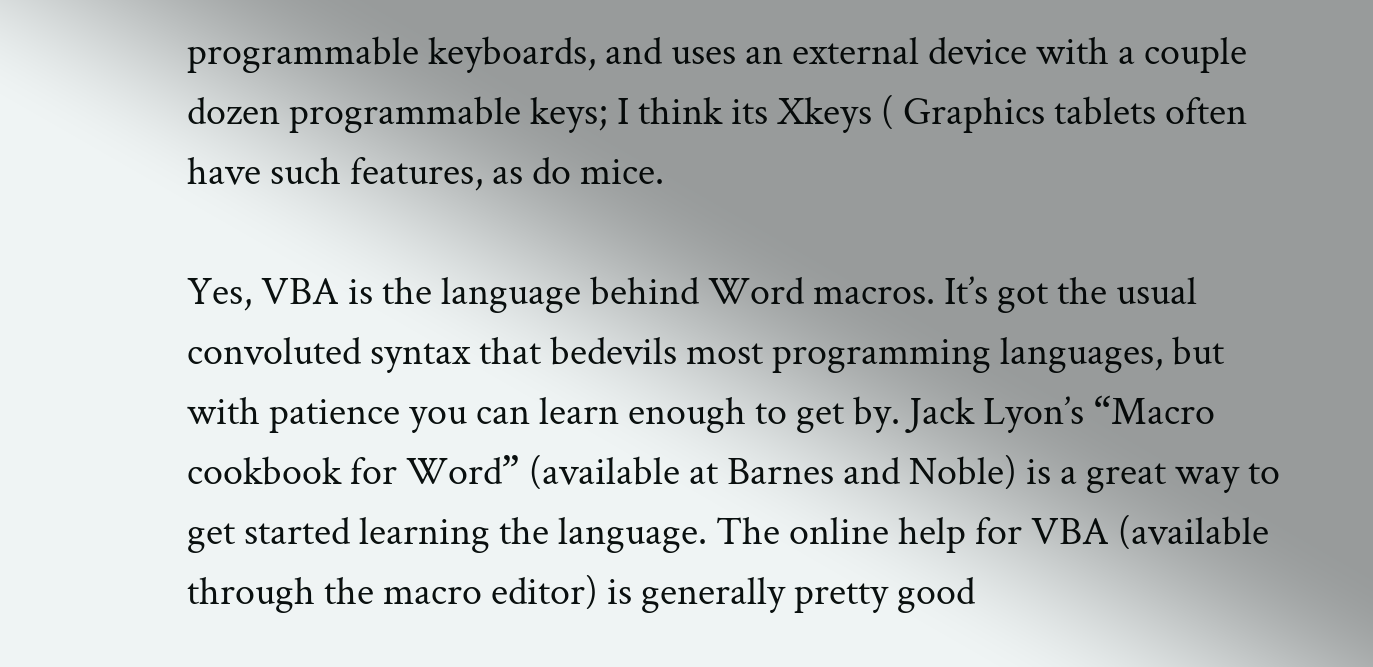programmable keyboards, and uses an external device with a couple dozen programmable keys; I think its Xkeys ( Graphics tablets often have such features, as do mice.

Yes, VBA is the language behind Word macros. It’s got the usual convoluted syntax that bedevils most programming languages, but with patience you can learn enough to get by. Jack Lyon’s “Macro cookbook for Word” (available at Barnes and Noble) is a great way to get started learning the language. The online help for VBA (available through the macro editor) is generally pretty good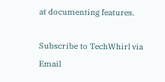at documenting features.

Subscribe to TechWhirl via Email